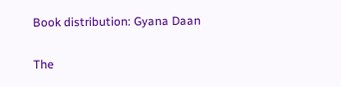Book distribution: Gyana Daan

The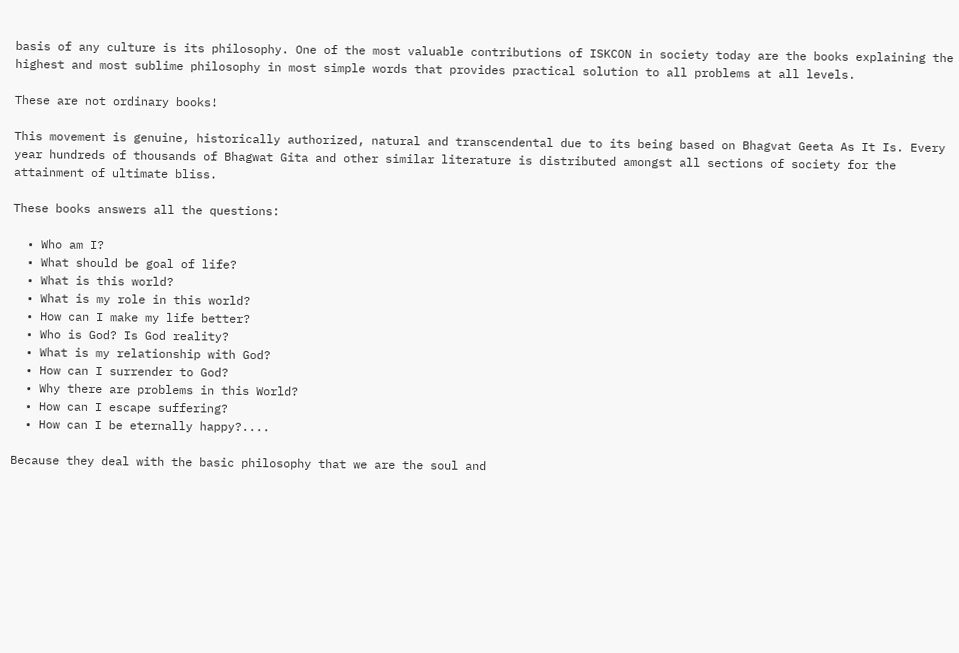basis of any culture is its philosophy. One of the most valuable contributions of ISKCON in society today are the books explaining the highest and most sublime philosophy in most simple words that provides practical solution to all problems at all levels.

These are not ordinary books!

This movement is genuine, historically authorized, natural and transcendental due to its being based on Bhagvat Geeta As It Is. Every year hundreds of thousands of Bhagwat Gita and other similar literature is distributed amongst all sections of society for the attainment of ultimate bliss.

These books answers all the questions:

  • Who am I?
  • What should be goal of life?
  • What is this world?
  • What is my role in this world?
  • How can I make my life better?
  • Who is God? Is God reality?
  • What is my relationship with God?
  • How can I surrender to God?
  • Why there are problems in this World?
  • How can I escape suffering?
  • How can I be eternally happy?....

Because they deal with the basic philosophy that we are the soul and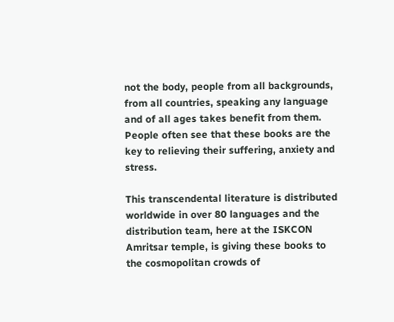not the body, people from all backgrounds, from all countries, speaking any language and of all ages takes benefit from them. People often see that these books are the key to relieving their suffering, anxiety and stress.

This transcendental literature is distributed worldwide in over 80 languages and the distribution team, here at the ISKCON Amritsar temple, is giving these books to the cosmopolitan crowds of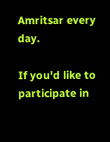Amritsar every day.

If you'd like to participate in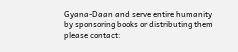Gyana-Daan and serve entire humanity by sponsoring books or distributing them please contact: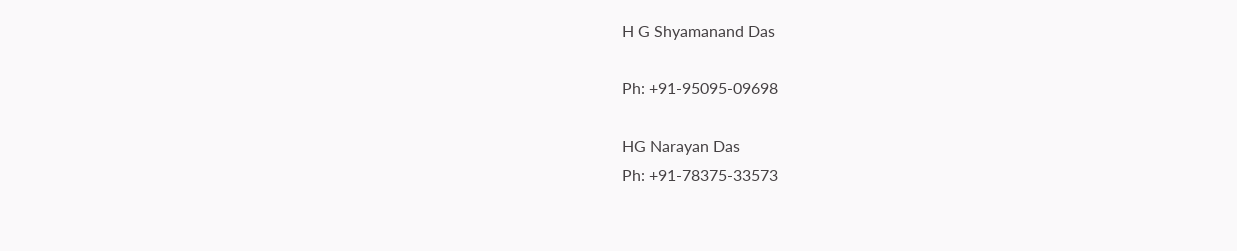H G Shyamanand Das

Ph: +91-95095-09698

HG Narayan Das
Ph: +91-78375-33573